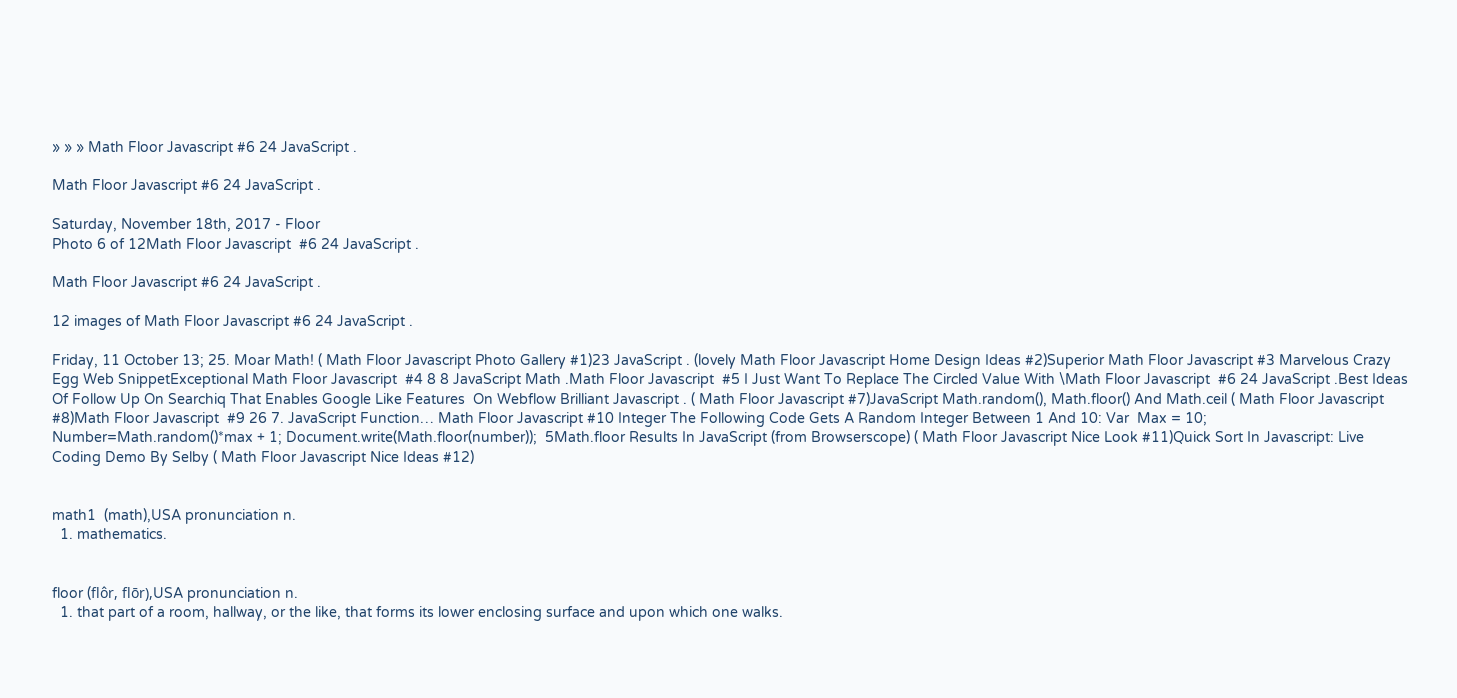» » » Math Floor Javascript #6 24 JavaScript .

Math Floor Javascript #6 24 JavaScript .

Saturday, November 18th, 2017 - Floor
Photo 6 of 12Math Floor Javascript  #6 24 JavaScript .

Math Floor Javascript #6 24 JavaScript .

12 images of Math Floor Javascript #6 24 JavaScript .

Friday, 11 October 13; 25. Moar Math! ( Math Floor Javascript Photo Gallery #1)23 JavaScript . (lovely Math Floor Javascript Home Design Ideas #2)Superior Math Floor Javascript #3 Marvelous Crazy Egg Web SnippetExceptional Math Floor Javascript  #4 8 8 JavaScript Math .Math Floor Javascript  #5 I Just Want To Replace The Circled Value With \Math Floor Javascript  #6 24 JavaScript .Best Ideas Of Follow Up On Searchiq That Enables Google Like Features  On Webflow Brilliant Javascript . ( Math Floor Javascript #7)JavaScript Math.random(), Math.floor() And Math.ceil ( Math Floor Javascript  #8)Math Floor Javascript  #9 26 7. JavaScript Function… Math Floor Javascript #10 Integer The Following Code Gets A Random Integer Between 1 And 10: Var  Max = 10; Number=Math.random()*max + 1; Document.write(Math.floor(number));  5Math.floor Results In JavaScript (from Browserscope) ( Math Floor Javascript Nice Look #11)Quick Sort In Javascript: Live Coding Demo By Selby ( Math Floor Javascript Nice Ideas #12)


math1  (math),USA pronunciation n.
  1. mathematics.


floor (flôr, flōr),USA pronunciation n.
  1. that part of a room, hallway, or the like, that forms its lower enclosing surface and upon which one walks.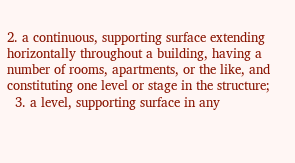2. a continuous, supporting surface extending horizontally throughout a building, having a number of rooms, apartments, or the like, and constituting one level or stage in the structure;
  3. a level, supporting surface in any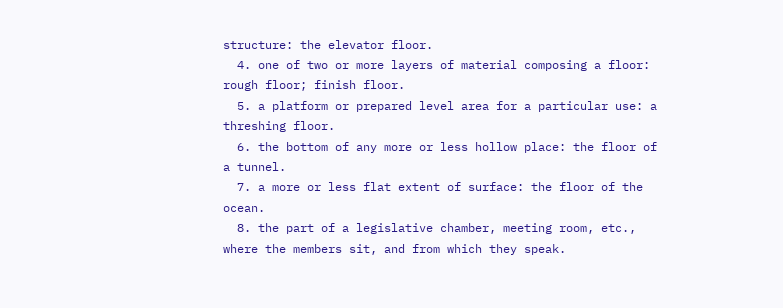structure: the elevator floor.
  4. one of two or more layers of material composing a floor: rough floor; finish floor.
  5. a platform or prepared level area for a particular use: a threshing floor.
  6. the bottom of any more or less hollow place: the floor of a tunnel.
  7. a more or less flat extent of surface: the floor of the ocean.
  8. the part of a legislative chamber, meeting room, etc., where the members sit, and from which they speak.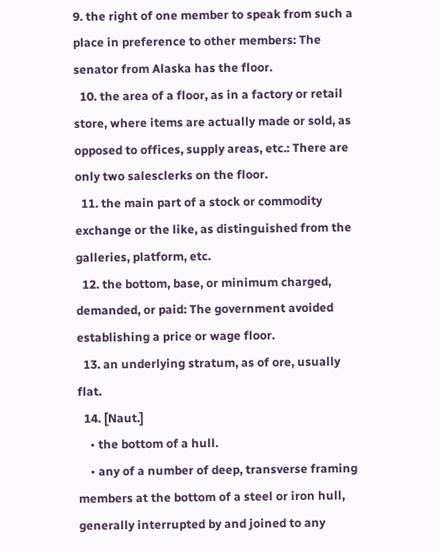9. the right of one member to speak from such a place in preference to other members: The senator from Alaska has the floor.
  10. the area of a floor, as in a factory or retail store, where items are actually made or sold, as opposed to offices, supply areas, etc.: There are only two salesclerks on the floor.
  11. the main part of a stock or commodity exchange or the like, as distinguished from the galleries, platform, etc.
  12. the bottom, base, or minimum charged, demanded, or paid: The government avoided establishing a price or wage floor.
  13. an underlying stratum, as of ore, usually flat.
  14. [Naut.]
    • the bottom of a hull.
    • any of a number of deep, transverse framing members at the bottom of a steel or iron hull, generally interrupted by and joined to any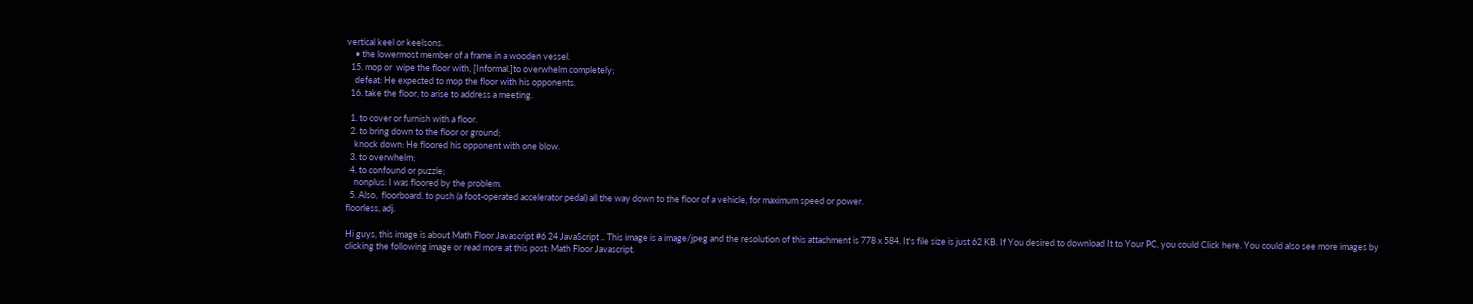vertical keel or keelsons.
    • the lowermost member of a frame in a wooden vessel.
  15. mop or  wipe the floor with, [Informal.]to overwhelm completely;
    defeat: He expected to mop the floor with his opponents.
  16. take the floor, to arise to address a meeting.

  1. to cover or furnish with a floor.
  2. to bring down to the floor or ground;
    knock down: He floored his opponent with one blow.
  3. to overwhelm;
  4. to confound or puzzle;
    nonplus: I was floored by the problem.
  5. Also,  floorboard. to push (a foot-operated accelerator pedal) all the way down to the floor of a vehicle, for maximum speed or power.
floorless, adj.

Hi guys, this image is about Math Floor Javascript #6 24 JavaScript .. This image is a image/jpeg and the resolution of this attachment is 778 x 584. It's file size is just 62 KB. If You desired to download It to Your PC, you could Click here. You could also see more images by clicking the following image or read more at this post: Math Floor Javascript.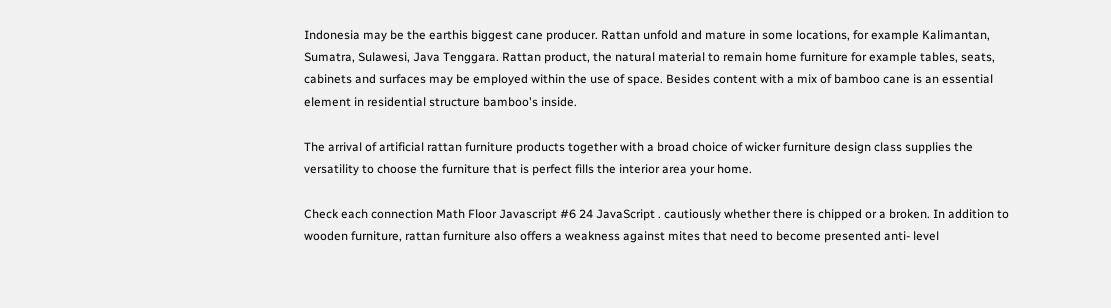Indonesia may be the earthis biggest cane producer. Rattan unfold and mature in some locations, for example Kalimantan, Sumatra, Sulawesi, Java Tenggara. Rattan product, the natural material to remain home furniture for example tables, seats, cabinets and surfaces may be employed within the use of space. Besides content with a mix of bamboo cane is an essential element in residential structure bamboo's inside.

The arrival of artificial rattan furniture products together with a broad choice of wicker furniture design class supplies the versatility to choose the furniture that is perfect fills the interior area your home.

Check each connection Math Floor Javascript #6 24 JavaScript . cautiously whether there is chipped or a broken. In addition to wooden furniture, rattan furniture also offers a weakness against mites that need to become presented anti- level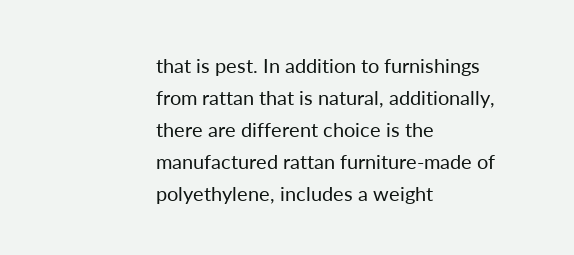that is pest. In addition to furnishings from rattan that is natural, additionally, there are different choice is the manufactured rattan furniture-made of polyethylene, includes a weight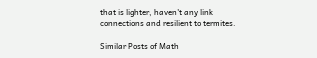that is lighter, haven't any link connections and resilient to termites.

Similar Posts of Math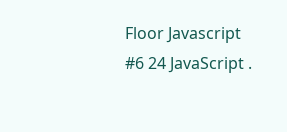Floor Javascript #6 24 JavaScript .